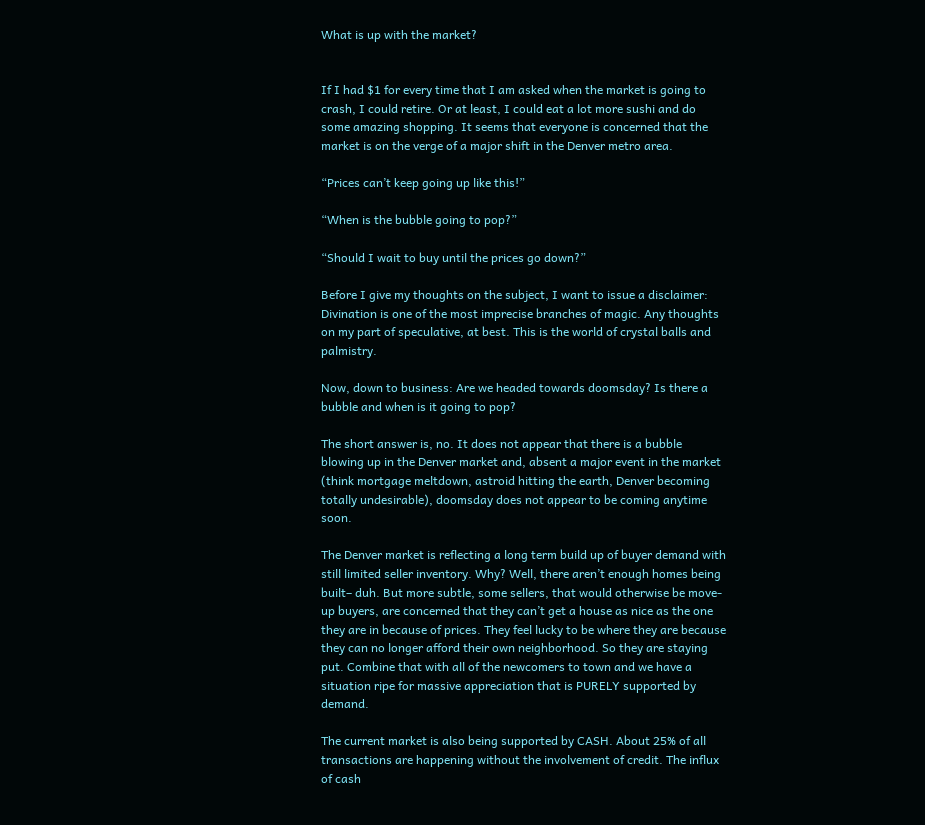What is up with the market?


If I had $1 for every time that I am asked when the market is going to crash, I could retire. Or at least, I could eat a lot more sushi and do some amazing shopping. It seems that everyone is concerned that the market is on the verge of a major shift in the Denver metro area.

“Prices can’t keep going up like this!”

“When is the bubble going to pop?”

“Should I wait to buy until the prices go down?”

Before I give my thoughts on the subject, I want to issue a disclaimer: Divination is one of the most imprecise branches of magic. Any thoughts on my part of speculative, at best. This is the world of crystal balls and palmistry.

Now, down to business: Are we headed towards doomsday? Is there a bubble and when is it going to pop?

The short answer is, no. It does not appear that there is a bubble blowing up in the Denver market and, absent a major event in the market (think mortgage meltdown, astroid hitting the earth, Denver becoming totally undesirable), doomsday does not appear to be coming anytime soon.

The Denver market is reflecting a long term build up of buyer demand with still limited seller inventory. Why? Well, there aren’t enough homes being built– duh. But more subtle, some sellers, that would otherwise be move-up buyers, are concerned that they can’t get a house as nice as the one they are in because of prices. They feel lucky to be where they are because they can no longer afford their own neighborhood. So they are staying put. Combine that with all of the newcomers to town and we have a situation ripe for massive appreciation that is PURELY supported by demand.

The current market is also being supported by CASH. About 25% of all transactions are happening without the involvement of credit. The influx of cash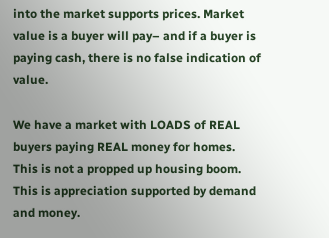into the market supports prices. Market value is a buyer will pay– and if a buyer is paying cash, there is no false indication of value.

We have a market with LOADS of REAL buyers paying REAL money for homes. This is not a propped up housing boom. This is appreciation supported by demand and money.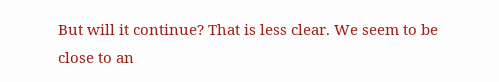But will it continue? That is less clear. We seem to be close to an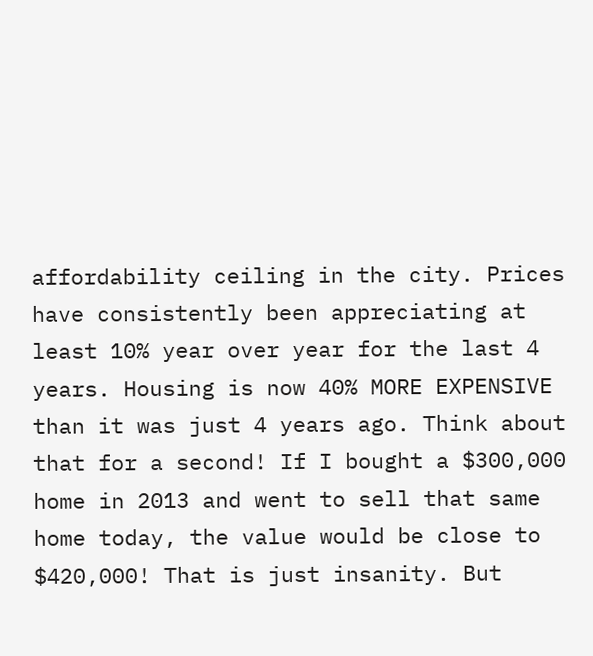affordability ceiling in the city. Prices have consistently been appreciating at least 10% year over year for the last 4 years. Housing is now 40% MORE EXPENSIVE than it was just 4 years ago. Think about that for a second! If I bought a $300,000 home in 2013 and went to sell that same home today, the value would be close to $420,000! That is just insanity. But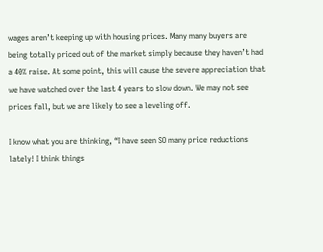wages aren’t keeping up with housing prices. Many many buyers are being totally priced out of the market simply because they haven’t had a 40% raise. At some point, this will cause the severe appreciation that we have watched over the last 4 years to slow down. We may not see prices fall, but we are likely to see a leveling off.

I know what you are thinking, “I have seen SO many price reductions lately! I think things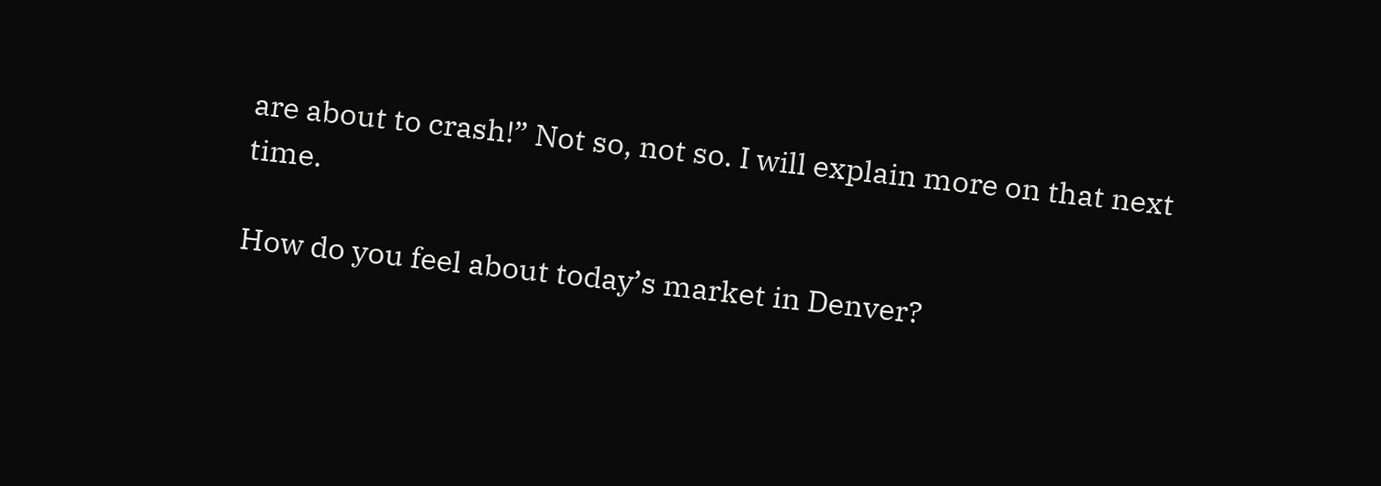are about to crash!” Not so, not so. I will explain more on that next time.

How do you feel about today’s market in Denver?